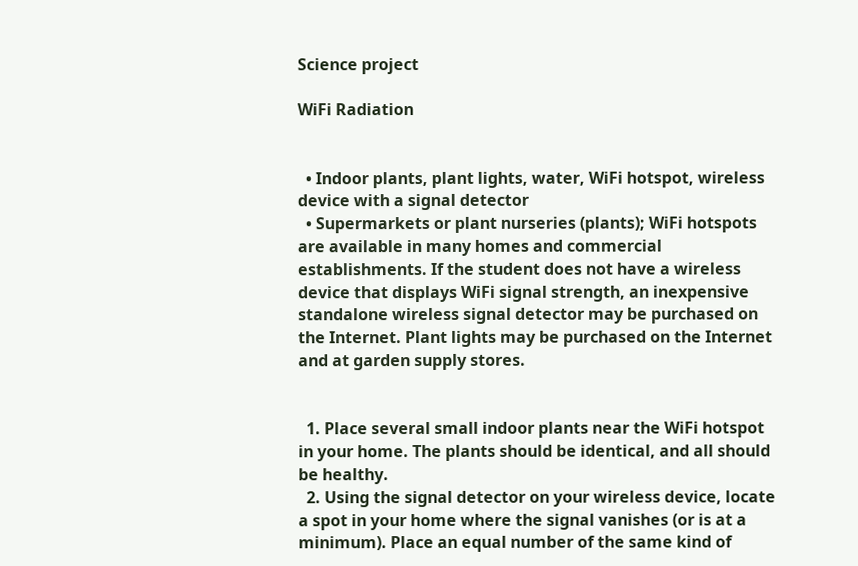Science project

WiFi Radiation


  • Indoor plants, plant lights, water, WiFi hotspot, wireless device with a signal detector
  • Supermarkets or plant nurseries (plants); WiFi hotspots are available in many homes and commercial establishments. If the student does not have a wireless device that displays WiFi signal strength, an inexpensive standalone wireless signal detector may be purchased on the Internet. Plant lights may be purchased on the Internet and at garden supply stores.


  1. Place several small indoor plants near the WiFi hotspot in your home. The plants should be identical, and all should be healthy.
  2. Using the signal detector on your wireless device, locate a spot in your home where the signal vanishes (or is at a minimum). Place an equal number of the same kind of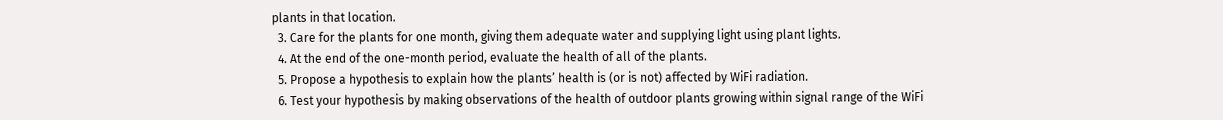plants in that location.
  3. Care for the plants for one month, giving them adequate water and supplying light using plant lights.
  4. At the end of the one-month period, evaluate the health of all of the plants.
  5. Propose a hypothesis to explain how the plants’ health is (or is not) affected by WiFi radiation.
  6. Test your hypothesis by making observations of the health of outdoor plants growing within signal range of the WiFi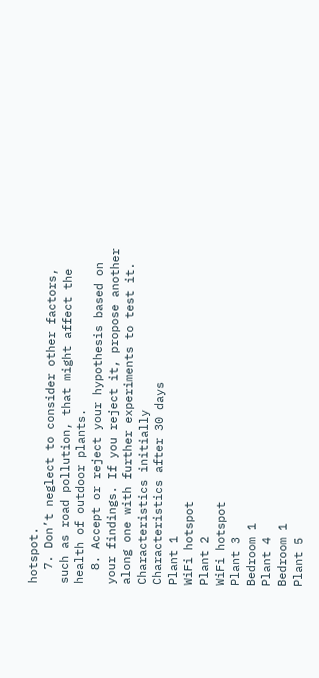hotspot.
  7. Don’t neglect to consider other factors, such as road pollution, that might affect the health of outdoor plants.
  8. Accept or reject your hypothesis based on your findings. If you reject it, propose another along one with further experiments to test it.
Characteristics initially
Characteristics after 30 days
Plant 1
WiFi hotspot
Plant 2
WiFi hotspot
Plant 3
Bedroom 1
Plant 4
Bedroom 1
Plant 5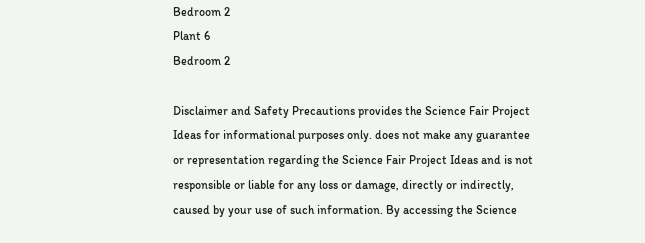Bedroom 2
Plant 6
Bedroom 2

Disclaimer and Safety Precautions provides the Science Fair Project Ideas for informational purposes only. does not make any guarantee or representation regarding the Science Fair Project Ideas and is not responsible or liable for any loss or damage, directly or indirectly, caused by your use of such information. By accessing the Science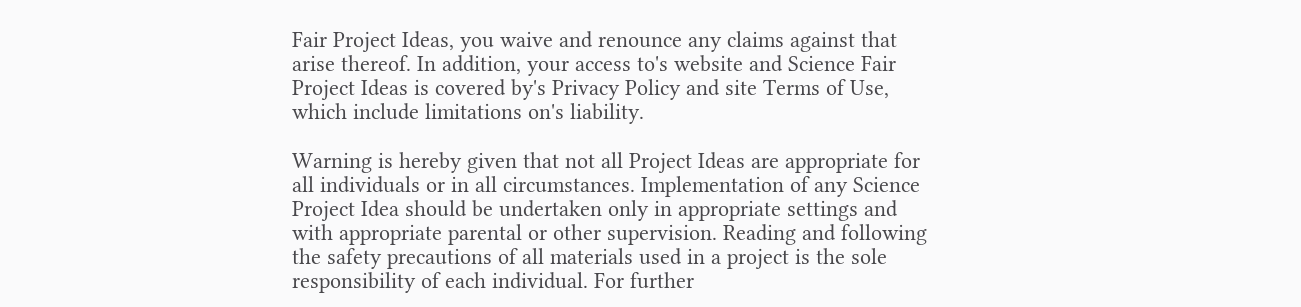Fair Project Ideas, you waive and renounce any claims against that arise thereof. In addition, your access to's website and Science Fair Project Ideas is covered by's Privacy Policy and site Terms of Use, which include limitations on's liability.

Warning is hereby given that not all Project Ideas are appropriate for all individuals or in all circumstances. Implementation of any Science Project Idea should be undertaken only in appropriate settings and with appropriate parental or other supervision. Reading and following the safety precautions of all materials used in a project is the sole responsibility of each individual. For further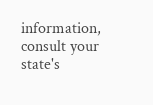information, consult your state's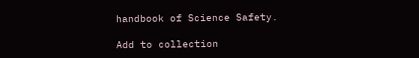handbook of Science Safety.

Add to collection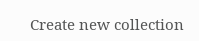Create new collection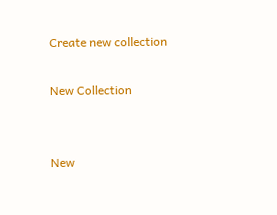Create new collection

New Collection


New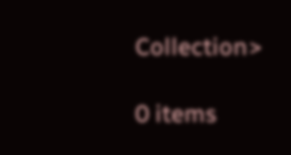Collection>

0 items